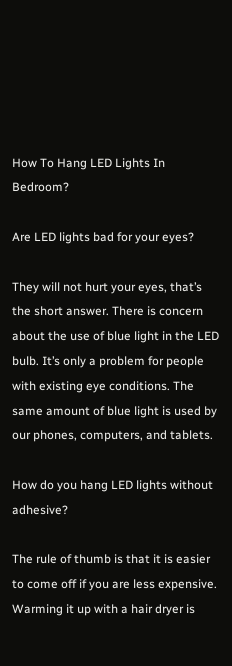How To Hang LED Lights In Bedroom?

Are LED lights bad for your eyes?

They will not hurt your eyes, that’s the short answer. There is concern about the use of blue light in the LED bulb. It’s only a problem for people with existing eye conditions. The same amount of blue light is used by our phones, computers, and tablets.

How do you hang LED lights without adhesive?

The rule of thumb is that it is easier to come off if you are less expensive. Warming it up with a hair dryer is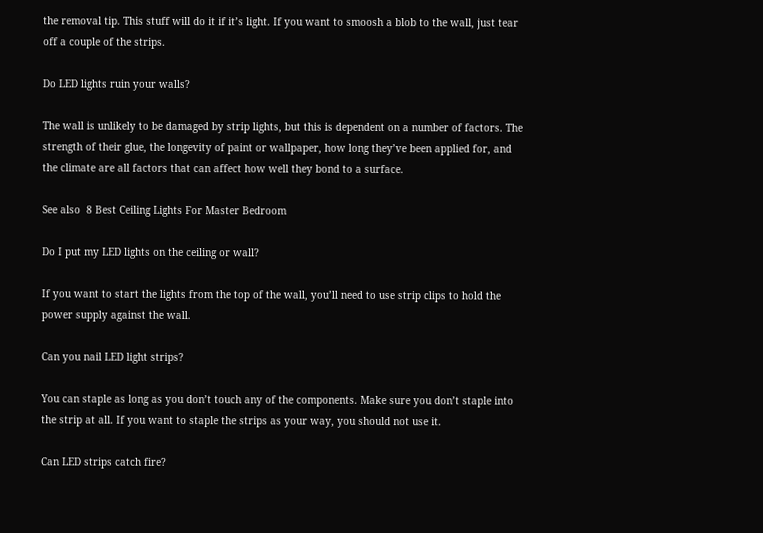the removal tip. This stuff will do it if it’s light. If you want to smoosh a blob to the wall, just tear off a couple of the strips.

Do LED lights ruin your walls?

The wall is unlikely to be damaged by strip lights, but this is dependent on a number of factors. The strength of their glue, the longevity of paint or wallpaper, how long they’ve been applied for, and the climate are all factors that can affect how well they bond to a surface.

See also  8 Best Ceiling Lights For Master Bedroom

Do I put my LED lights on the ceiling or wall?

If you want to start the lights from the top of the wall, you’ll need to use strip clips to hold the power supply against the wall.

Can you nail LED light strips?

You can staple as long as you don’t touch any of the components. Make sure you don’t staple into the strip at all. If you want to staple the strips as your way, you should not use it.

Can LED strips catch fire?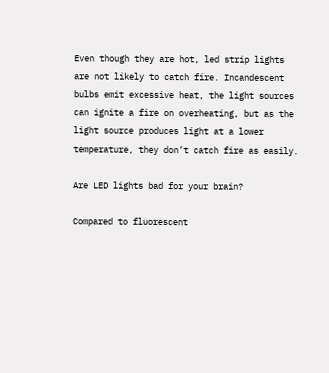Even though they are hot, led strip lights are not likely to catch fire. Incandescent bulbs emit excessive heat, the light sources can ignite a fire on overheating, but as the light source produces light at a lower temperature, they don’t catch fire as easily.

Are LED lights bad for your brain?

Compared to fluorescent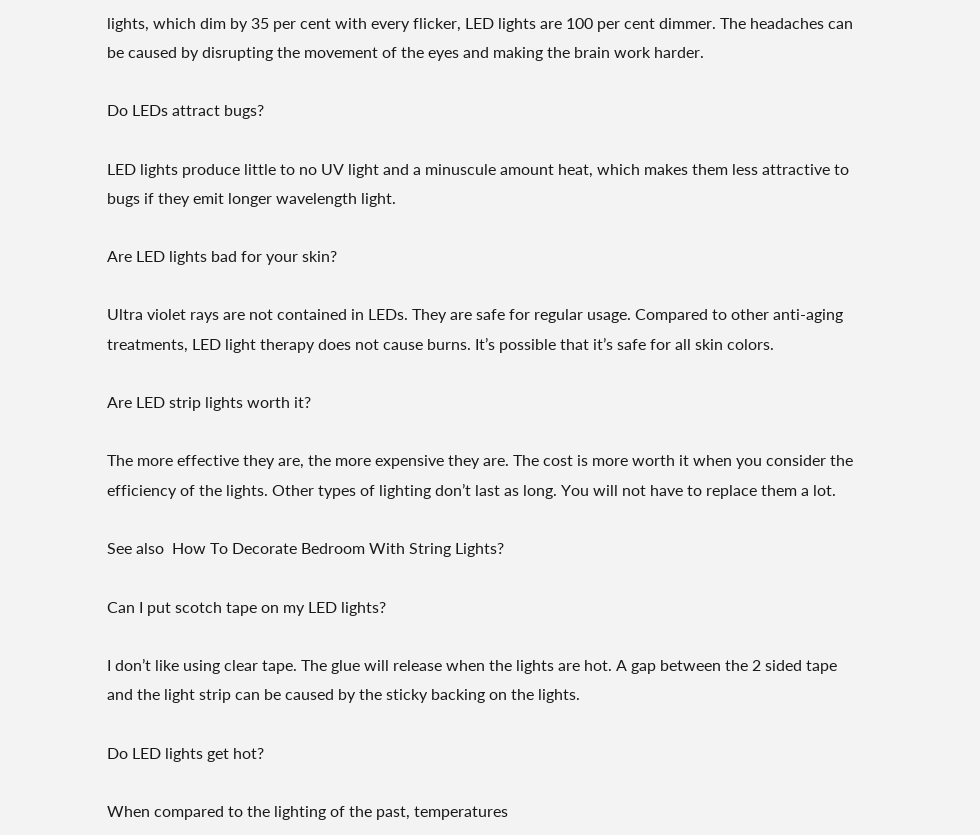lights, which dim by 35 per cent with every flicker, LED lights are 100 per cent dimmer. The headaches can be caused by disrupting the movement of the eyes and making the brain work harder.

Do LEDs attract bugs?

LED lights produce little to no UV light and a minuscule amount heat, which makes them less attractive to bugs if they emit longer wavelength light.

Are LED lights bad for your skin?

Ultra violet rays are not contained in LEDs. They are safe for regular usage. Compared to other anti-aging treatments, LED light therapy does not cause burns. It’s possible that it’s safe for all skin colors.

Are LED strip lights worth it?

The more effective they are, the more expensive they are. The cost is more worth it when you consider the efficiency of the lights. Other types of lighting don’t last as long. You will not have to replace them a lot.

See also  How To Decorate Bedroom With String Lights?

Can I put scotch tape on my LED lights?

I don’t like using clear tape. The glue will release when the lights are hot. A gap between the 2 sided tape and the light strip can be caused by the sticky backing on the lights.

Do LED lights get hot?

When compared to the lighting of the past, temperatures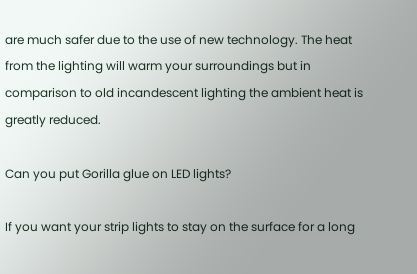are much safer due to the use of new technology. The heat from the lighting will warm your surroundings but in comparison to old incandescent lighting the ambient heat is greatly reduced.

Can you put Gorilla glue on LED lights?

If you want your strip lights to stay on the surface for a long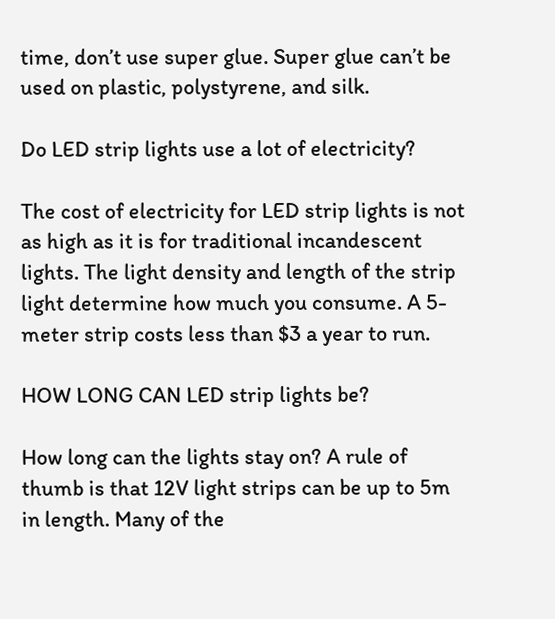time, don’t use super glue. Super glue can’t be used on plastic, polystyrene, and silk.

Do LED strip lights use a lot of electricity?

The cost of electricity for LED strip lights is not as high as it is for traditional incandescent lights. The light density and length of the strip light determine how much you consume. A 5-meter strip costs less than $3 a year to run.

HOW LONG CAN LED strip lights be?

How long can the lights stay on? A rule of thumb is that 12V light strips can be up to 5m in length. Many of the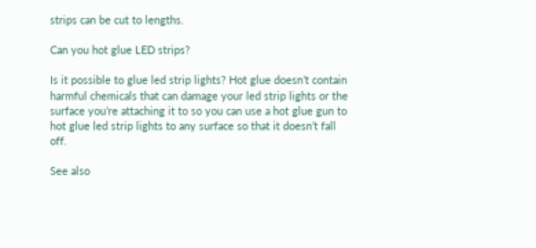strips can be cut to lengths.

Can you hot glue LED strips?

Is it possible to glue led strip lights? Hot glue doesn’t contain harmful chemicals that can damage your led strip lights or the surface you’re attaching it to so you can use a hot glue gun to hot glue led strip lights to any surface so that it doesn’t fall off.

See also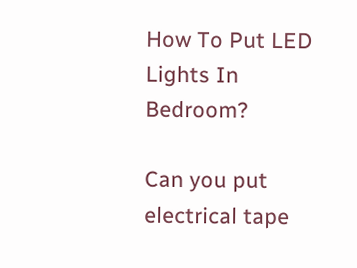How To Put LED Lights In Bedroom?

Can you put electrical tape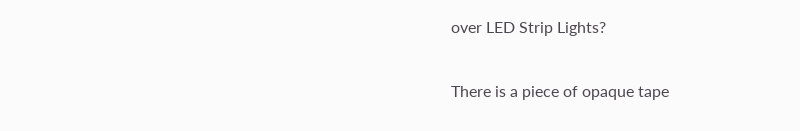over LED Strip Lights?

There is a piece of opaque tape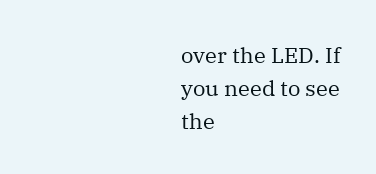over the LED. If you need to see the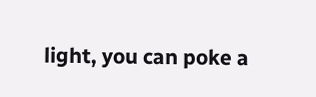light, you can poke a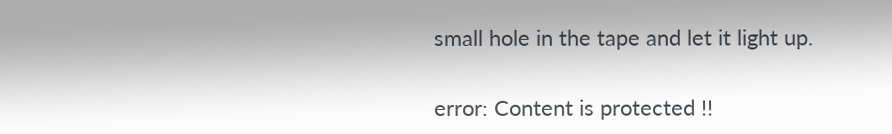small hole in the tape and let it light up.

error: Content is protected !!